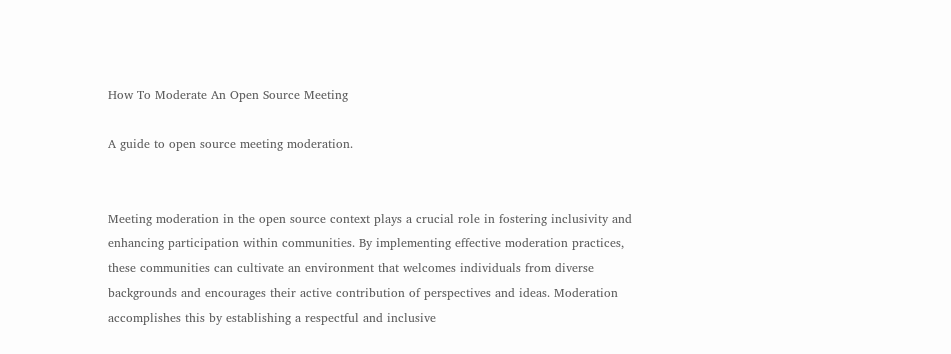How To Moderate An Open Source Meeting

A guide to open source meeting moderation.


Meeting moderation in the open source context plays a crucial role in fostering inclusivity and enhancing participation within communities. By implementing effective moderation practices, these communities can cultivate an environment that welcomes individuals from diverse backgrounds and encourages their active contribution of perspectives and ideas. Moderation accomplishes this by establishing a respectful and inclusive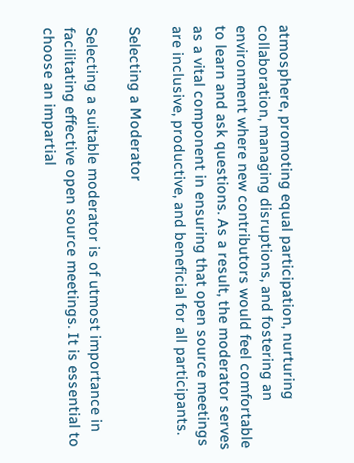atmosphere, promoting equal participation, nurturing collaboration, managing disruptions, and fostering an environment where new contributors would feel comfortable to learn and ask questions. As a result, the moderator serves as a vital component in ensuring that open source meetings are inclusive, productive, and beneficial for all participants.

Selecting a Moderator

Selecting a suitable moderator is of utmost importance in facilitating effective open source meetings. It is essential to choose an impartial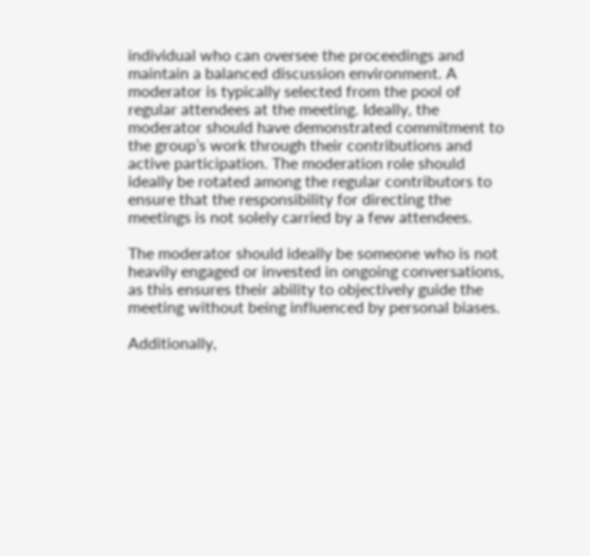individual who can oversee the proceedings and maintain a balanced discussion environment. A moderator is typically selected from the pool of regular attendees at the meeting. Ideally, the moderator should have demonstrated commitment to the group’s work through their contributions and active participation. The moderation role should ideally be rotated among the regular contributors to ensure that the responsibility for directing the meetings is not solely carried by a few attendees.

The moderator should ideally be someone who is not heavily engaged or invested in ongoing conversations, as this ensures their ability to objectively guide the meeting without being influenced by personal biases.

Additionally,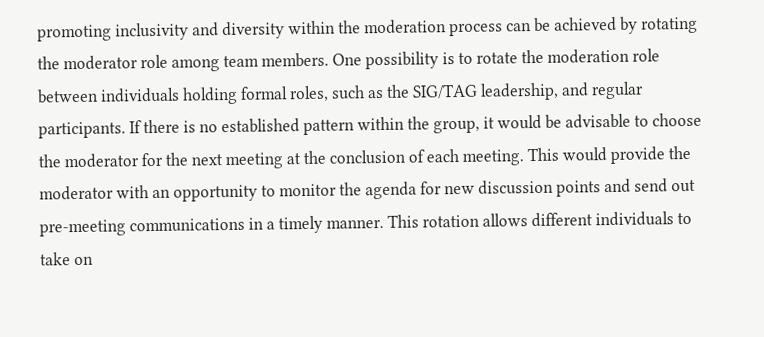promoting inclusivity and diversity within the moderation process can be achieved by rotating the moderator role among team members. One possibility is to rotate the moderation role between individuals holding formal roles, such as the SIG/TAG leadership, and regular participants. If there is no established pattern within the group, it would be advisable to choose the moderator for the next meeting at the conclusion of each meeting. This would provide the moderator with an opportunity to monitor the agenda for new discussion points and send out pre-meeting communications in a timely manner. This rotation allows different individuals to take on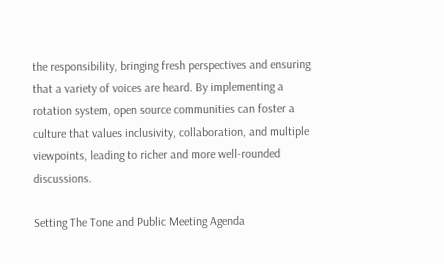the responsibility, bringing fresh perspectives and ensuring that a variety of voices are heard. By implementing a rotation system, open source communities can foster a culture that values inclusivity, collaboration, and multiple viewpoints, leading to richer and more well-rounded discussions.

Setting The Tone and Public Meeting Agenda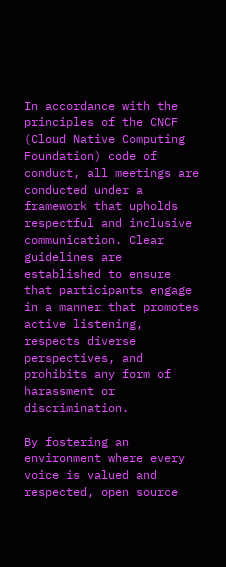In accordance with the principles of the CNCF (Cloud Native Computing Foundation) code of conduct, all meetings are conducted under a framework that upholds respectful and inclusive communication. Clear guidelines are established to ensure that participants engage in a manner that promotes active listening, respects diverse perspectives, and prohibits any form of harassment or discrimination.

By fostering an environment where every voice is valued and respected, open source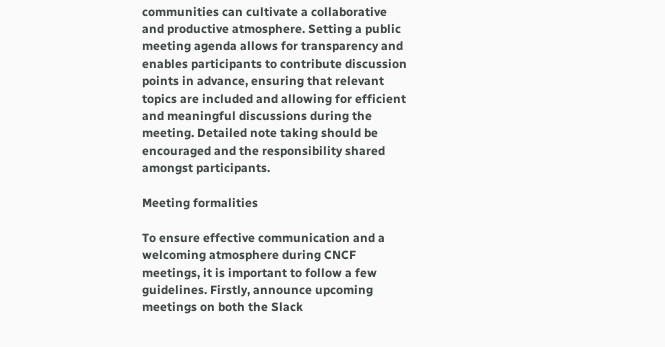communities can cultivate a collaborative and productive atmosphere. Setting a public meeting agenda allows for transparency and enables participants to contribute discussion points in advance, ensuring that relevant topics are included and allowing for efficient and meaningful discussions during the meeting. Detailed note taking should be encouraged and the responsibility shared amongst participants.

Meeting formalities

To ensure effective communication and a welcoming atmosphere during CNCF meetings, it is important to follow a few guidelines. Firstly, announce upcoming meetings on both the Slack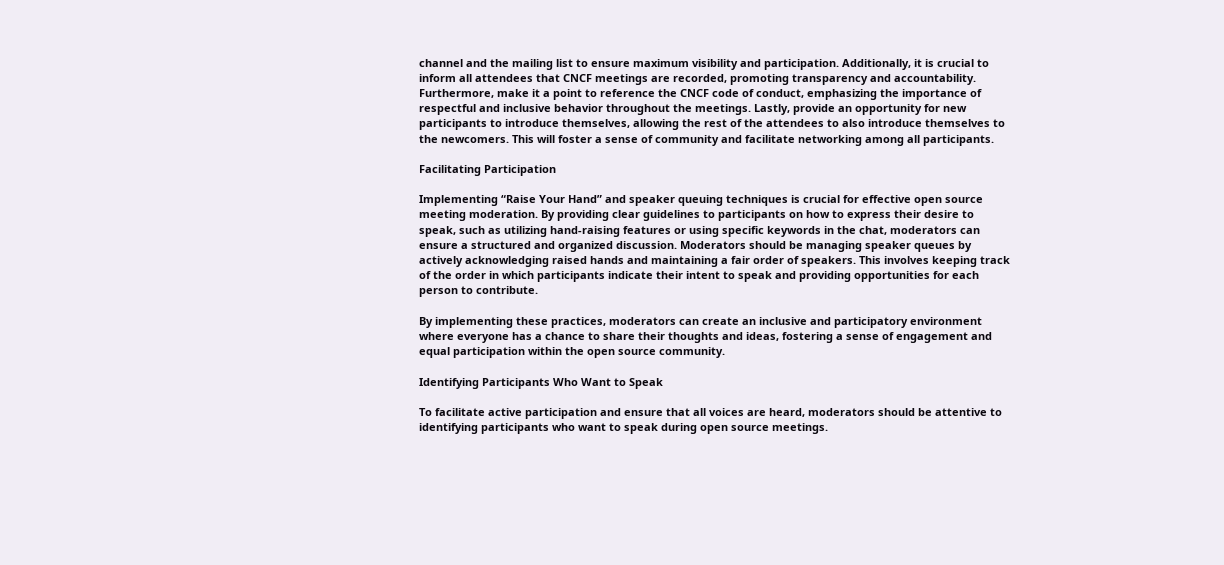channel and the mailing list to ensure maximum visibility and participation. Additionally, it is crucial to inform all attendees that CNCF meetings are recorded, promoting transparency and accountability. Furthermore, make it a point to reference the CNCF code of conduct, emphasizing the importance of respectful and inclusive behavior throughout the meetings. Lastly, provide an opportunity for new participants to introduce themselves, allowing the rest of the attendees to also introduce themselves to the newcomers. This will foster a sense of community and facilitate networking among all participants.

Facilitating Participation

Implementing “Raise Your Hand” and speaker queuing techniques is crucial for effective open source meeting moderation. By providing clear guidelines to participants on how to express their desire to speak, such as utilizing hand-raising features or using specific keywords in the chat, moderators can ensure a structured and organized discussion. Moderators should be managing speaker queues by actively acknowledging raised hands and maintaining a fair order of speakers. This involves keeping track of the order in which participants indicate their intent to speak and providing opportunities for each person to contribute.

By implementing these practices, moderators can create an inclusive and participatory environment where everyone has a chance to share their thoughts and ideas, fostering a sense of engagement and equal participation within the open source community.

Identifying Participants Who Want to Speak

To facilitate active participation and ensure that all voices are heard, moderators should be attentive to identifying participants who want to speak during open source meetings.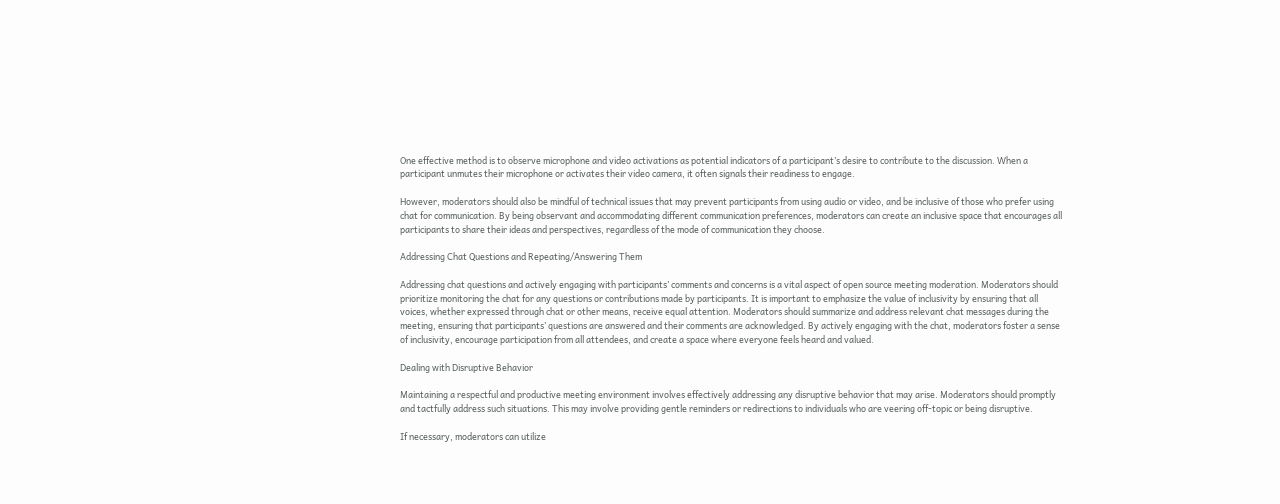One effective method is to observe microphone and video activations as potential indicators of a participant’s desire to contribute to the discussion. When a participant unmutes their microphone or activates their video camera, it often signals their readiness to engage.

However, moderators should also be mindful of technical issues that may prevent participants from using audio or video, and be inclusive of those who prefer using chat for communication. By being observant and accommodating different communication preferences, moderators can create an inclusive space that encourages all participants to share their ideas and perspectives, regardless of the mode of communication they choose.

Addressing Chat Questions and Repeating/Answering Them

Addressing chat questions and actively engaging with participants’ comments and concerns is a vital aspect of open source meeting moderation. Moderators should prioritize monitoring the chat for any questions or contributions made by participants. It is important to emphasize the value of inclusivity by ensuring that all voices, whether expressed through chat or other means, receive equal attention. Moderators should summarize and address relevant chat messages during the meeting, ensuring that participants’ questions are answered and their comments are acknowledged. By actively engaging with the chat, moderators foster a sense of inclusivity, encourage participation from all attendees, and create a space where everyone feels heard and valued.

Dealing with Disruptive Behavior

Maintaining a respectful and productive meeting environment involves effectively addressing any disruptive behavior that may arise. Moderators should promptly and tactfully address such situations. This may involve providing gentle reminders or redirections to individuals who are veering off-topic or being disruptive.

If necessary, moderators can utilize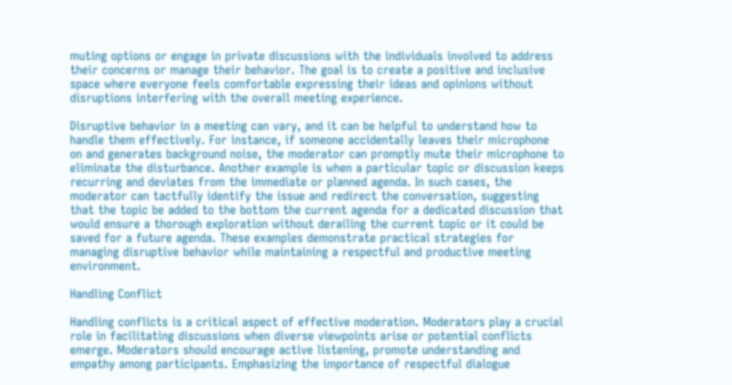muting options or engage in private discussions with the individuals involved to address their concerns or manage their behavior. The goal is to create a positive and inclusive space where everyone feels comfortable expressing their ideas and opinions without disruptions interfering with the overall meeting experience.

Disruptive behavior in a meeting can vary, and it can be helpful to understand how to handle them effectively. For instance, if someone accidentally leaves their microphone on and generates background noise, the moderator can promptly mute their microphone to eliminate the disturbance. Another example is when a particular topic or discussion keeps recurring and deviates from the immediate or planned agenda. In such cases, the moderator can tactfully identify the issue and redirect the conversation, suggesting that the topic be added to the bottom the current agenda for a dedicated discussion that would ensure a thorough exploration without derailing the current topic or it could be saved for a future agenda. These examples demonstrate practical strategies for managing disruptive behavior while maintaining a respectful and productive meeting environment.

Handling Conflict

Handling conflicts is a critical aspect of effective moderation. Moderators play a crucial role in facilitating discussions when diverse viewpoints arise or potential conflicts emerge. Moderators should encourage active listening, promote understanding and empathy among participants. Emphasizing the importance of respectful dialogue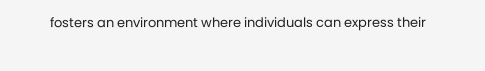fosters an environment where individuals can express their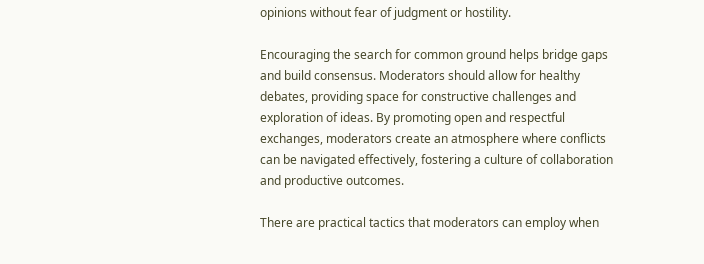opinions without fear of judgment or hostility.

Encouraging the search for common ground helps bridge gaps and build consensus. Moderators should allow for healthy debates, providing space for constructive challenges and exploration of ideas. By promoting open and respectful exchanges, moderators create an atmosphere where conflicts can be navigated effectively, fostering a culture of collaboration and productive outcomes.

There are practical tactics that moderators can employ when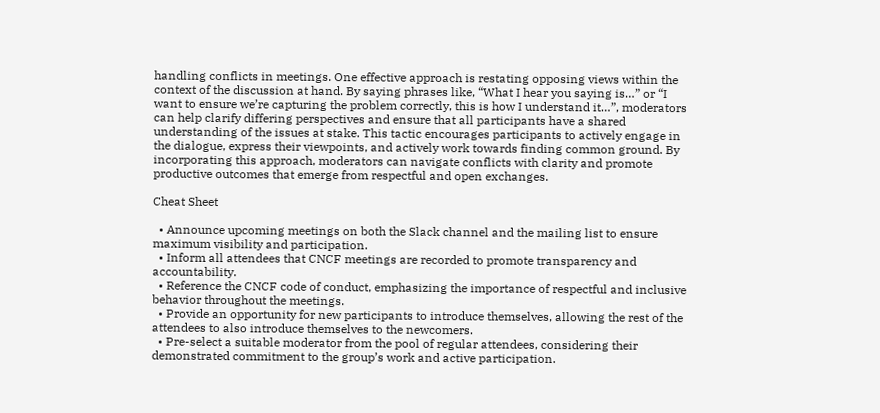handling conflicts in meetings. One effective approach is restating opposing views within the context of the discussion at hand. By saying phrases like, “What I hear you saying is…” or “I want to ensure we’re capturing the problem correctly, this is how I understand it…”, moderators can help clarify differing perspectives and ensure that all participants have a shared understanding of the issues at stake. This tactic encourages participants to actively engage in the dialogue, express their viewpoints, and actively work towards finding common ground. By incorporating this approach, moderators can navigate conflicts with clarity and promote productive outcomes that emerge from respectful and open exchanges.

Cheat Sheet

  • Announce upcoming meetings on both the Slack channel and the mailing list to ensure maximum visibility and participation.
  • Inform all attendees that CNCF meetings are recorded to promote transparency and accountability.
  • Reference the CNCF code of conduct, emphasizing the importance of respectful and inclusive behavior throughout the meetings.
  • Provide an opportunity for new participants to introduce themselves, allowing the rest of the attendees to also introduce themselves to the newcomers.
  • Pre-select a suitable moderator from the pool of regular attendees, considering their demonstrated commitment to the group’s work and active participation.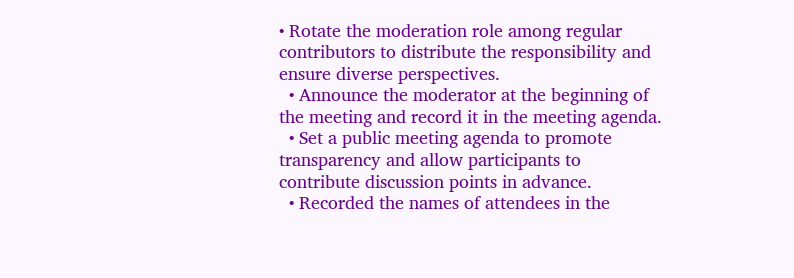• Rotate the moderation role among regular contributors to distribute the responsibility and ensure diverse perspectives.
  • Announce the moderator at the beginning of the meeting and record it in the meeting agenda.
  • Set a public meeting agenda to promote transparency and allow participants to contribute discussion points in advance.
  • Recorded the names of attendees in the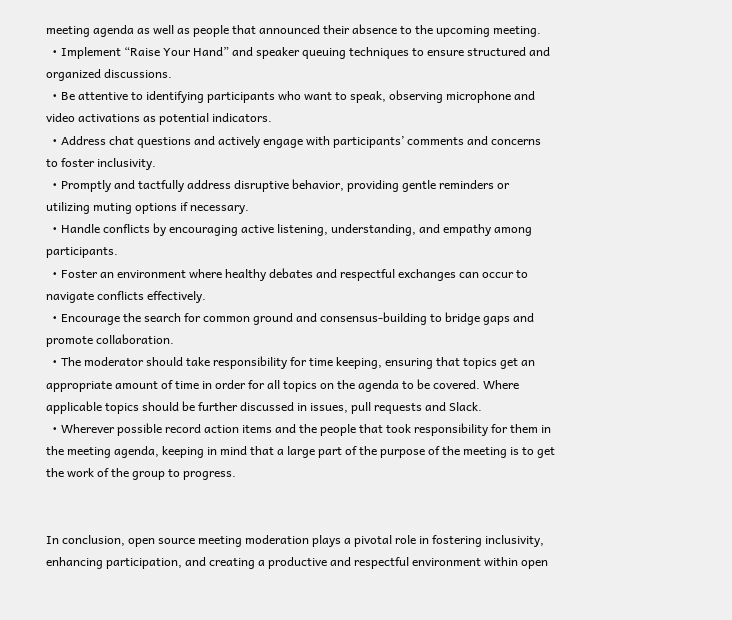meeting agenda as well as people that announced their absence to the upcoming meeting.
  • Implement “Raise Your Hand” and speaker queuing techniques to ensure structured and organized discussions.
  • Be attentive to identifying participants who want to speak, observing microphone and video activations as potential indicators.
  • Address chat questions and actively engage with participants’ comments and concerns to foster inclusivity.
  • Promptly and tactfully address disruptive behavior, providing gentle reminders or utilizing muting options if necessary.
  • Handle conflicts by encouraging active listening, understanding, and empathy among participants.
  • Foster an environment where healthy debates and respectful exchanges can occur to navigate conflicts effectively.
  • Encourage the search for common ground and consensus-building to bridge gaps and promote collaboration.
  • The moderator should take responsibility for time keeping, ensuring that topics get an appropriate amount of time in order for all topics on the agenda to be covered. Where applicable topics should be further discussed in issues, pull requests and Slack.
  • Wherever possible record action items and the people that took responsibility for them in the meeting agenda, keeping in mind that a large part of the purpose of the meeting is to get the work of the group to progress.


In conclusion, open source meeting moderation plays a pivotal role in fostering inclusivity, enhancing participation, and creating a productive and respectful environment within open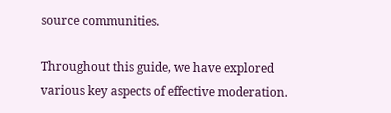source communities.

Throughout this guide, we have explored various key aspects of effective moderation.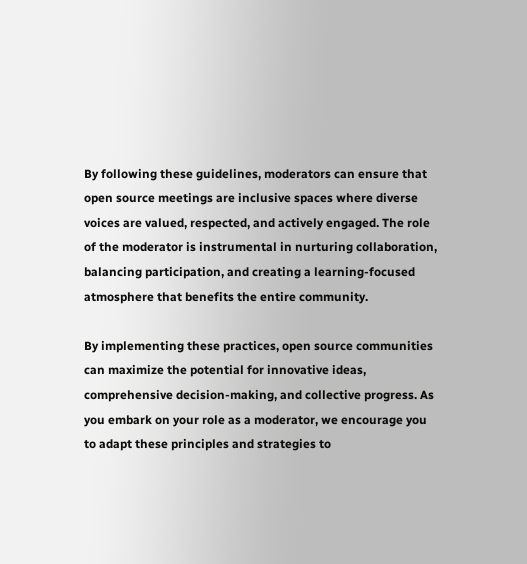By following these guidelines, moderators can ensure that open source meetings are inclusive spaces where diverse voices are valued, respected, and actively engaged. The role of the moderator is instrumental in nurturing collaboration, balancing participation, and creating a learning-focused atmosphere that benefits the entire community.

By implementing these practices, open source communities can maximize the potential for innovative ideas, comprehensive decision-making, and collective progress. As you embark on your role as a moderator, we encourage you to adapt these principles and strategies to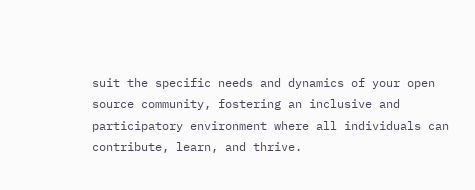suit the specific needs and dynamics of your open source community, fostering an inclusive and participatory environment where all individuals can contribute, learn, and thrive.